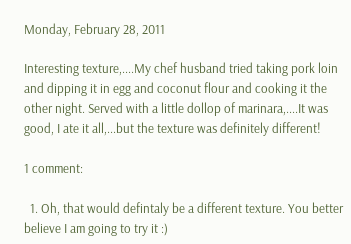Monday, February 28, 2011

Interesting texture,....My chef husband tried taking pork loin and dipping it in egg and coconut flour and cooking it the other night. Served with a little dollop of marinara,....It was good, I ate it all,...but the texture was definitely different!

1 comment:

  1. Oh, that would defintaly be a different texture. You better believe I am going to try it :)